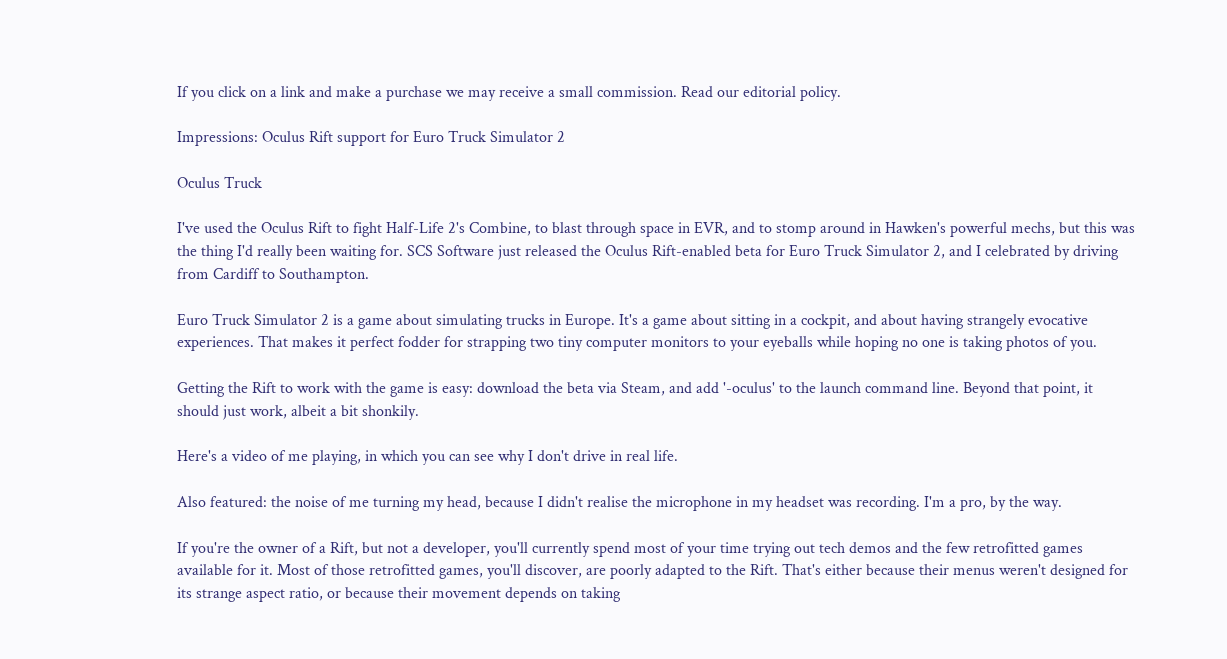If you click on a link and make a purchase we may receive a small commission. Read our editorial policy.

Impressions: Oculus Rift support for Euro Truck Simulator 2

Oculus Truck

I've used the Oculus Rift to fight Half-Life 2's Combine, to blast through space in EVR, and to stomp around in Hawken's powerful mechs, but this was the thing I'd really been waiting for. SCS Software just released the Oculus Rift-enabled beta for Euro Truck Simulator 2, and I celebrated by driving from Cardiff to Southampton.

Euro Truck Simulator 2 is a game about simulating trucks in Europe. It's a game about sitting in a cockpit, and about having strangely evocative experiences. That makes it perfect fodder for strapping two tiny computer monitors to your eyeballs while hoping no one is taking photos of you.

Getting the Rift to work with the game is easy: download the beta via Steam, and add '-oculus' to the launch command line. Beyond that point, it should just work, albeit a bit shonkily.

Here's a video of me playing, in which you can see why I don't drive in real life.

Also featured: the noise of me turning my head, because I didn't realise the microphone in my headset was recording. I'm a pro, by the way.

If you're the owner of a Rift, but not a developer, you'll currently spend most of your time trying out tech demos and the few retrofitted games available for it. Most of those retrofitted games, you'll discover, are poorly adapted to the Rift. That's either because their menus weren't designed for its strange aspect ratio, or because their movement depends on taking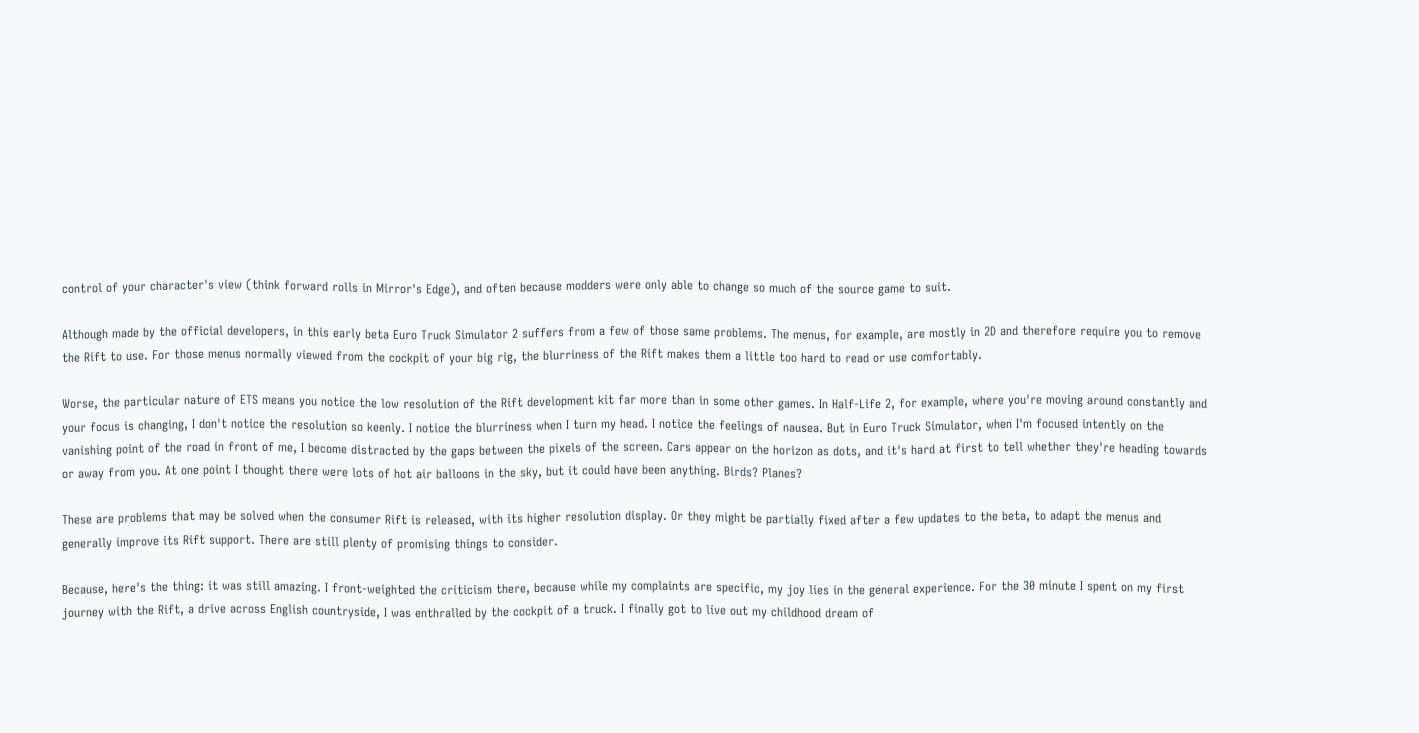control of your character's view (think forward rolls in Mirror's Edge), and often because modders were only able to change so much of the source game to suit.

Although made by the official developers, in this early beta Euro Truck Simulator 2 suffers from a few of those same problems. The menus, for example, are mostly in 2D and therefore require you to remove the Rift to use. For those menus normally viewed from the cockpit of your big rig, the blurriness of the Rift makes them a little too hard to read or use comfortably.

Worse, the particular nature of ETS means you notice the low resolution of the Rift development kit far more than in some other games. In Half-Life 2, for example, where you're moving around constantly and your focus is changing, I don't notice the resolution so keenly. I notice the blurriness when I turn my head. I notice the feelings of nausea. But in Euro Truck Simulator, when I'm focused intently on the vanishing point of the road in front of me, I become distracted by the gaps between the pixels of the screen. Cars appear on the horizon as dots, and it's hard at first to tell whether they're heading towards or away from you. At one point I thought there were lots of hot air balloons in the sky, but it could have been anything. Birds? Planes?

These are problems that may be solved when the consumer Rift is released, with its higher resolution display. Or they might be partially fixed after a few updates to the beta, to adapt the menus and generally improve its Rift support. There are still plenty of promising things to consider.

Because, here's the thing: it was still amazing. I front-weighted the criticism there, because while my complaints are specific, my joy lies in the general experience. For the 30 minute I spent on my first journey with the Rift, a drive across English countryside, I was enthralled by the cockpit of a truck. I finally got to live out my childhood dream of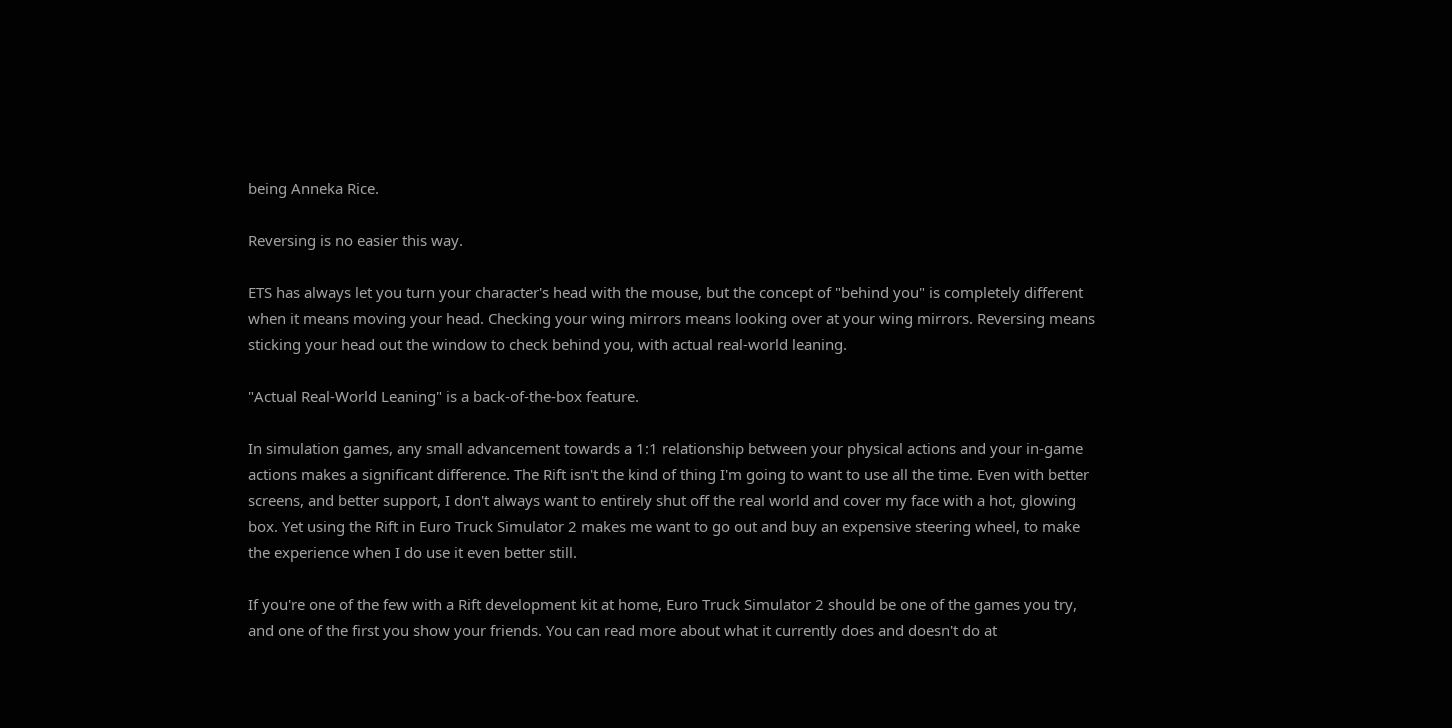being Anneka Rice.

Reversing is no easier this way.

ETS has always let you turn your character's head with the mouse, but the concept of "behind you" is completely different when it means moving your head. Checking your wing mirrors means looking over at your wing mirrors. Reversing means sticking your head out the window to check behind you, with actual real-world leaning.

"Actual Real-World Leaning" is a back-of-the-box feature.

In simulation games, any small advancement towards a 1:1 relationship between your physical actions and your in-game actions makes a significant difference. The Rift isn't the kind of thing I'm going to want to use all the time. Even with better screens, and better support, I don't always want to entirely shut off the real world and cover my face with a hot, glowing box. Yet using the Rift in Euro Truck Simulator 2 makes me want to go out and buy an expensive steering wheel, to make the experience when I do use it even better still.

If you're one of the few with a Rift development kit at home, Euro Truck Simulator 2 should be one of the games you try, and one of the first you show your friends. You can read more about what it currently does and doesn't do at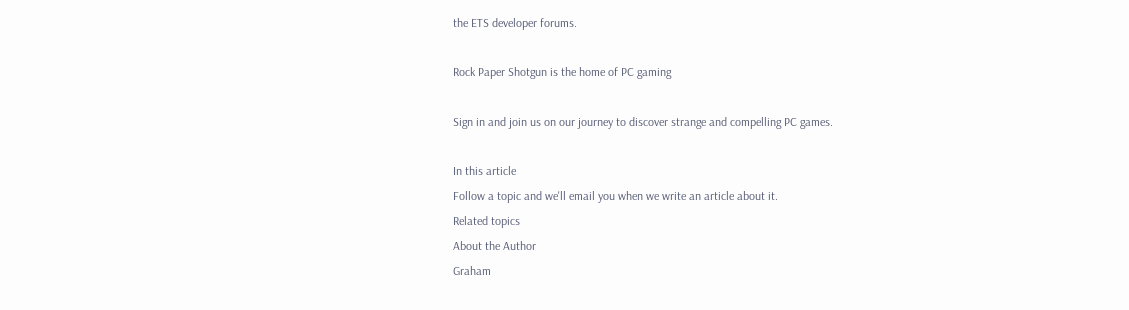the ETS developer forums.

Rock Paper Shotgun is the home of PC gaming

Sign in and join us on our journey to discover strange and compelling PC games.

In this article
Follow a topic and we'll email you when we write an article about it.
Related topics
About the Author
Graham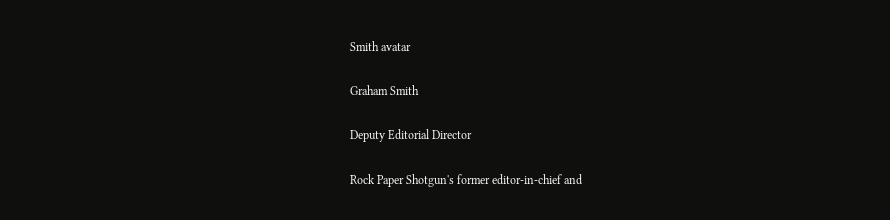Smith avatar

Graham Smith

Deputy Editorial Director

Rock Paper Shotgun's former editor-in-chief and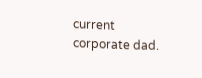current corporate dad.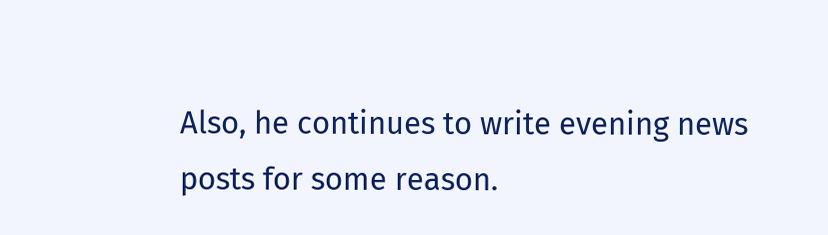Also, he continues to write evening news posts for some reason.